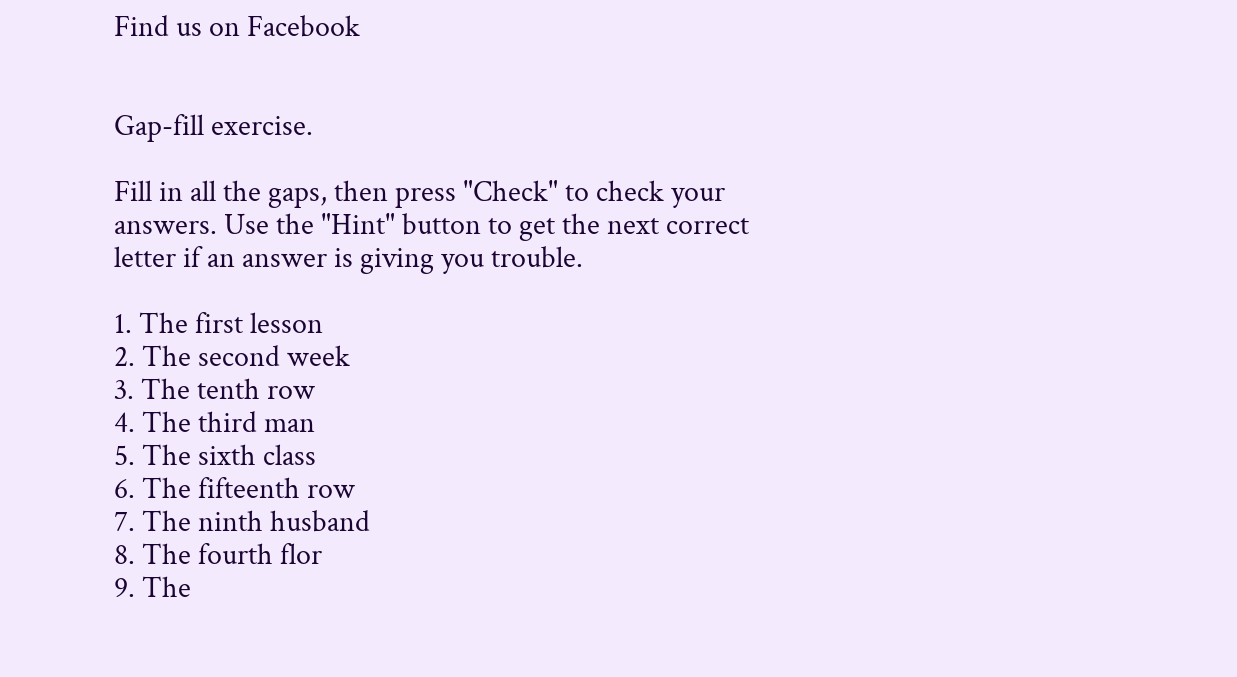Find us on Facebook


Gap-fill exercise.

Fill in all the gaps, then press "Check" to check your answers. Use the "Hint" button to get the next correct letter if an answer is giving you trouble.

1. The first lesson
2. The second week
3. The tenth row
4. The third man
5. The sixth class
6. The fifteenth row
7. The ninth husband
8. The fourth flor
9. The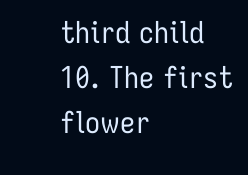third child
10. The first flower